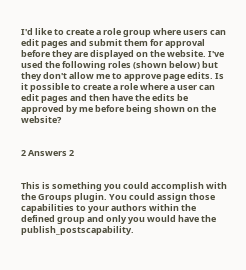I'd like to create a role group where users can edit pages and submit them for approval before they are displayed on the website. I've used the following roles (shown below) but they don't allow me to approve page edits. Is it possible to create a role where a user can edit pages and then have the edits be approved by me before being shown on the website?


2 Answers 2


This is something you could accomplish with the Groups plugin. You could assign those capabilities to your authors within the defined group and only you would have the publish_postscapability.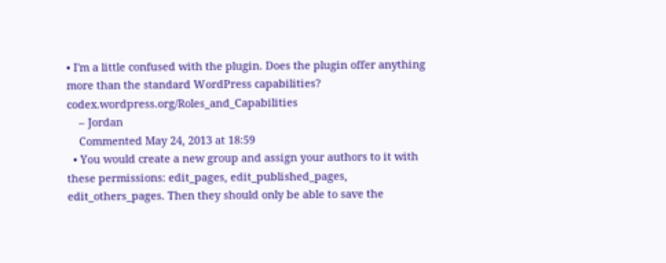• I'm a little confused with the plugin. Does the plugin offer anything more than the standard WordPress capabilities? codex.wordpress.org/Roles_and_Capabilities
    – Jordan
    Commented May 24, 2013 at 18:59
  • You would create a new group and assign your authors to it with these permissions: edit_pages, edit_published_pages, edit_others_pages. Then they should only be able to save the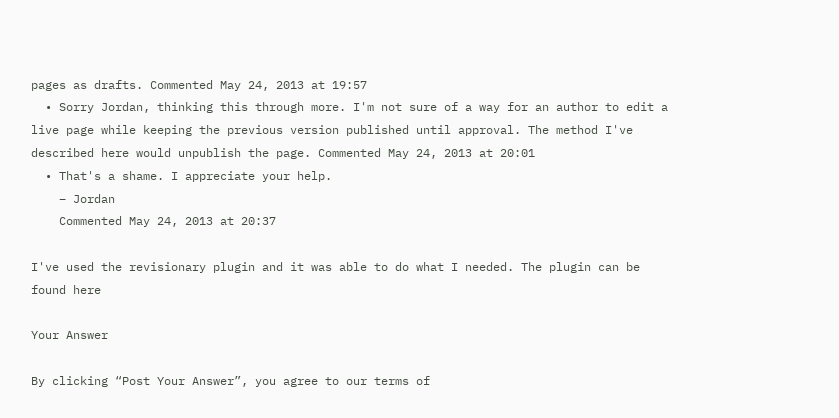pages as drafts. Commented May 24, 2013 at 19:57
  • Sorry Jordan, thinking this through more. I'm not sure of a way for an author to edit a live page while keeping the previous version published until approval. The method I've described here would unpublish the page. Commented May 24, 2013 at 20:01
  • That's a shame. I appreciate your help.
    – Jordan
    Commented May 24, 2013 at 20:37

I've used the revisionary plugin and it was able to do what I needed. The plugin can be found here

Your Answer

By clicking “Post Your Answer”, you agree to our terms of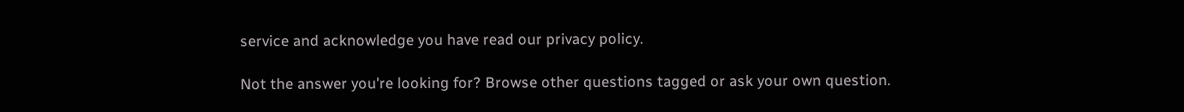service and acknowledge you have read our privacy policy.

Not the answer you're looking for? Browse other questions tagged or ask your own question.